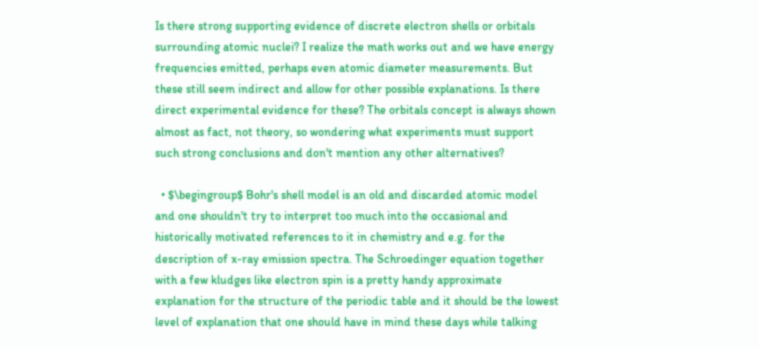Is there strong supporting evidence of discrete electron shells or orbitals surrounding atomic nuclei? I realize the math works out and we have energy frequencies emitted, perhaps even atomic diameter measurements. But these still seem indirect and allow for other possible explanations. Is there direct experimental evidence for these? The orbitals concept is always shown almost as fact, not theory, so wondering what experiments must support such strong conclusions and don't mention any other alternatives?

  • $\begingroup$ Bohr's shell model is an old and discarded atomic model and one shouldn't try to interpret too much into the occasional and historically motivated references to it in chemistry and e.g. for the description of x-ray emission spectra. The Schroedinger equation together with a few kludges like electron spin is a pretty handy approximate explanation for the structure of the periodic table and it should be the lowest level of explanation that one should have in mind these days while talking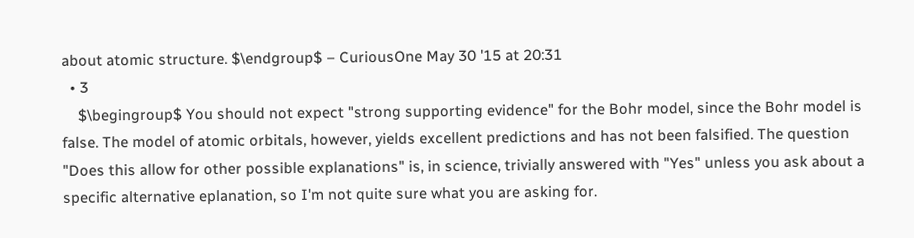about atomic structure. $\endgroup$ – CuriousOne May 30 '15 at 20:31
  • 3
    $\begingroup$ You should not expect "strong supporting evidence" for the Bohr model, since the Bohr model is false. The model of atomic orbitals, however, yields excellent predictions and has not been falsified. The question "Does this allow for other possible explanations" is, in science, trivially answered with "Yes" unless you ask about a specific alternative eplanation, so I'm not quite sure what you are asking for.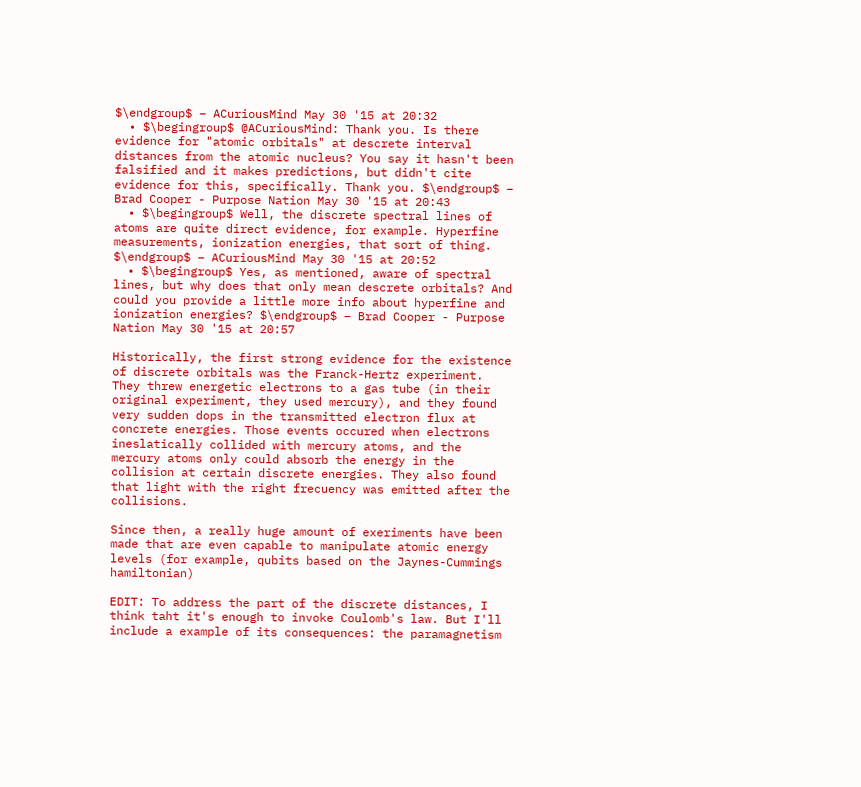$\endgroup$ – ACuriousMind May 30 '15 at 20:32
  • $\begingroup$ @ACuriousMind: Thank you. Is there evidence for "atomic orbitals" at descrete interval distances from the atomic nucleus? You say it hasn't been falsified and it makes predictions, but didn't cite evidence for this, specifically. Thank you. $\endgroup$ – Brad Cooper - Purpose Nation May 30 '15 at 20:43
  • $\begingroup$ Well, the discrete spectral lines of atoms are quite direct evidence, for example. Hyperfine measurements, ionization energies, that sort of thing. $\endgroup$ – ACuriousMind May 30 '15 at 20:52
  • $\begingroup$ Yes, as mentioned, aware of spectral lines, but why does that only mean descrete orbitals? And could you provide a little more info about hyperfine and ionization energies? $\endgroup$ – Brad Cooper - Purpose Nation May 30 '15 at 20:57

Historically, the first strong evidence for the existence of discrete orbitals was the Franck-Hertz experiment. They threw energetic electrons to a gas tube (in their original experiment, they used mercury), and they found very sudden dops in the transmitted electron flux at concrete energies. Those events occured when electrons ineslatically collided with mercury atoms, and the mercury atoms only could absorb the energy in the collision at certain discrete energies. They also found that light with the right frecuency was emitted after the collisions.

Since then, a really huge amount of exeriments have been made that are even capable to manipulate atomic energy levels (for example, qubits based on the Jaynes-Cummings hamiltonian)

EDIT: To address the part of the discrete distances, I think taht it's enough to invoke Coulomb's law. But I'll include a example of its consequences: the paramagnetism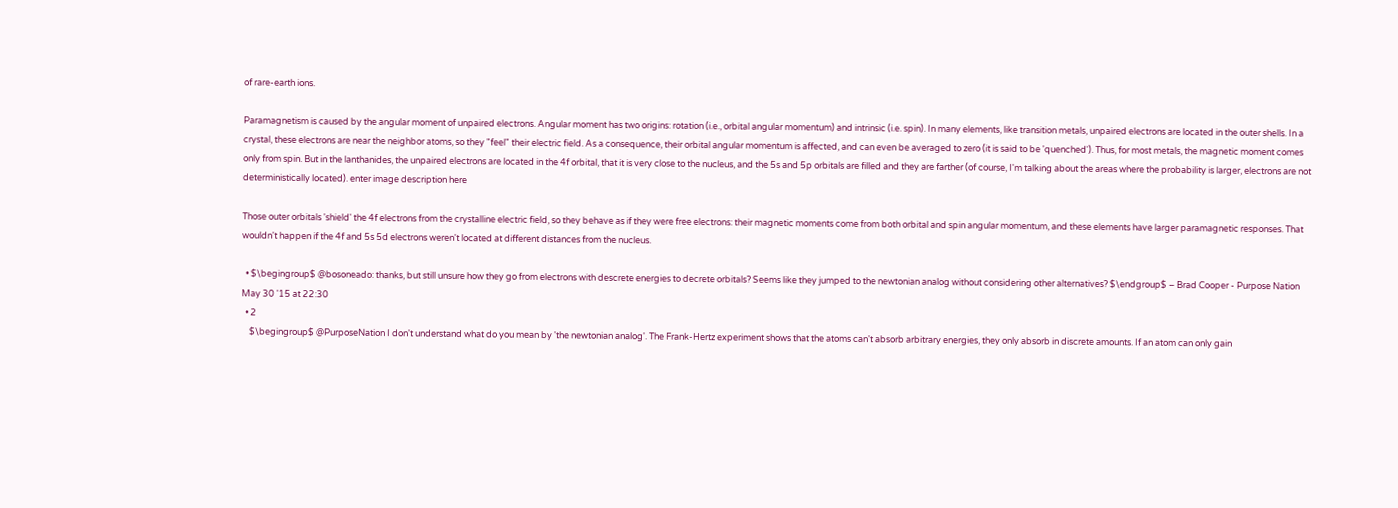of rare-earth ions.

Paramagnetism is caused by the angular moment of unpaired electrons. Angular moment has two origins: rotation (i.e., orbital angular momentum) and intrinsic (i.e. spin). In many elements, like transition metals, unpaired electrons are located in the outer shells. In a crystal, these electrons are near the neighbor atoms, so they "feel" their electric field. As a consequence, their orbital angular momentum is affected, and can even be averaged to zero (it is said to be 'quenched'). Thus, for most metals, the magnetic moment comes only from spin. But in the lanthanides, the unpaired electrons are located in the 4f orbital, that it is very close to the nucleus, and the 5s and 5p orbitals are filled and they are farther (of course, I'm talking about the areas where the probability is larger, electrons are not deterministically located). enter image description here

Those outer orbitals 'shield' the 4f electrons from the crystalline electric field, so they behave as if they were free electrons: their magnetic moments come from both orbital and spin angular momentum, and these elements have larger paramagnetic responses. That wouldn't happen if the 4f and 5s 5d electrons weren't located at different distances from the nucleus.

  • $\begingroup$ @bosoneado: thanks, but still unsure how they go from electrons with descrete energies to decrete orbitals? Seems like they jumped to the newtonian analog without considering other alternatives? $\endgroup$ – Brad Cooper - Purpose Nation May 30 '15 at 22:30
  • 2
    $\begingroup$ @PurposeNation I don't understand what do you mean by 'the newtonian analog'. The Frank-Hertz experiment shows that the atoms can't absorb arbitrary energies, they only absorb in discrete amounts. If an atom can only gain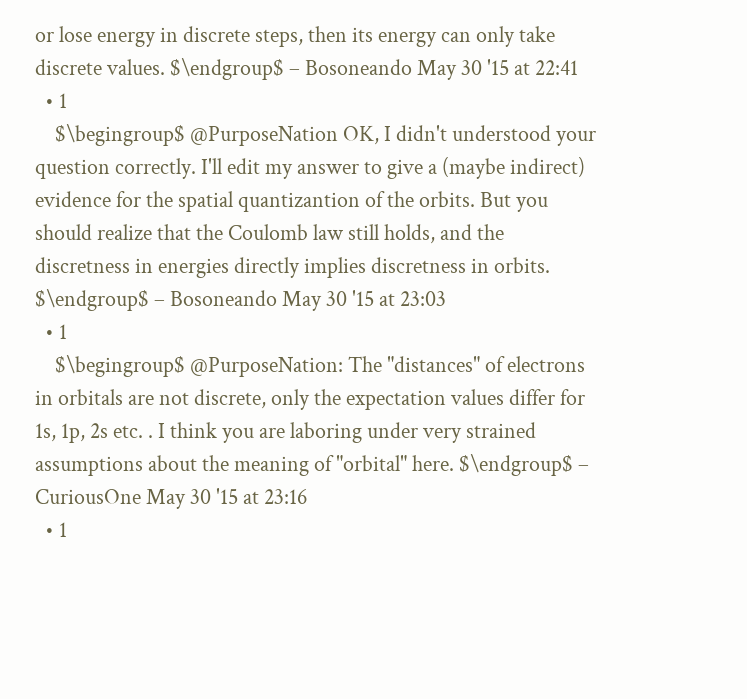or lose energy in discrete steps, then its energy can only take discrete values. $\endgroup$ – Bosoneando May 30 '15 at 22:41
  • 1
    $\begingroup$ @PurposeNation OK, I didn't understood your question correctly. I'll edit my answer to give a (maybe indirect) evidence for the spatial quantizantion of the orbits. But you should realize that the Coulomb law still holds, and the discretness in energies directly implies discretness in orbits. $\endgroup$ – Bosoneando May 30 '15 at 23:03
  • 1
    $\begingroup$ @PurposeNation: The "distances" of electrons in orbitals are not discrete, only the expectation values differ for 1s, 1p, 2s etc. . I think you are laboring under very strained assumptions about the meaning of "orbital" here. $\endgroup$ – CuriousOne May 30 '15 at 23:16
  • 1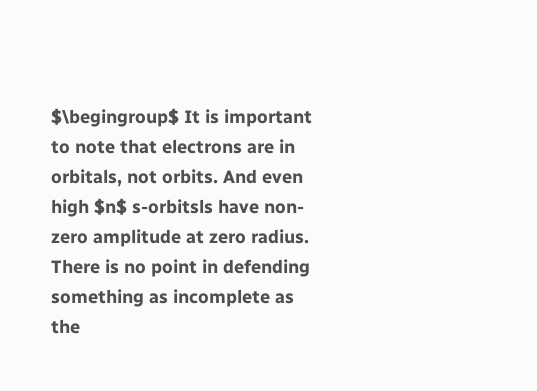$\begingroup$ It is important to note that electrons are in orbitals, not orbits. And even high $n$ s-orbitsls have non-zero amplitude at zero radius. There is no point in defending something as incomplete as the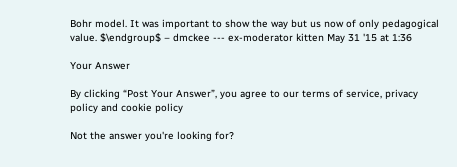Bohr model. It was important to show the way but us now of only pedagogical value. $\endgroup$ – dmckee --- ex-moderator kitten May 31 '15 at 1:36

Your Answer

By clicking “Post Your Answer”, you agree to our terms of service, privacy policy and cookie policy

Not the answer you're looking for?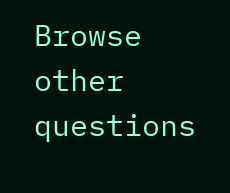Browse other questions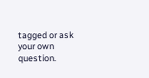tagged or ask your own question.